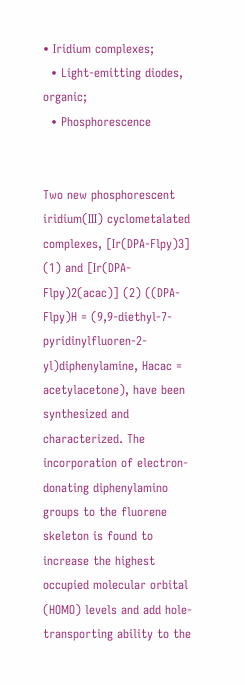• Iridium complexes;
  • Light-emitting diodes, organic;
  • Phosphorescence


Two new phosphorescent iridium(III) cyclometalated complexes, [Ir(DPA-Flpy)3] (1) and [Ir(DPA-Flpy)2(acac)] (2) ((DPA-Flpy)H = (9,9-diethyl-7-pyridinylfluoren-2-yl)diphenylamine, Hacac = acetylacetone), have been synthesized and characterized. The incorporation of electron-donating diphenylamino groups to the fluorene skeleton is found to increase the highest occupied molecular orbital (HOMO) levels and add hole-transporting ability to the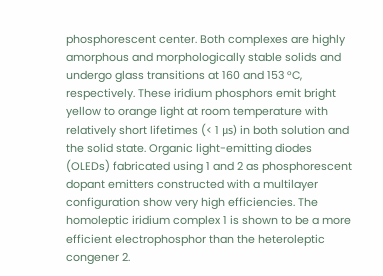phosphorescent center. Both complexes are highly amorphous and morphologically stable solids and undergo glass transitions at 160 and 153 °C, respectively. These iridium phosphors emit bright yellow to orange light at room temperature with relatively short lifetimes (< 1 μs) in both solution and the solid state. Organic light-emitting diodes (OLEDs) fabricated using 1 and 2 as phosphorescent dopant emitters constructed with a multilayer configuration show very high efficiencies. The homoleptic iridium complex 1 is shown to be a more efficient electrophosphor than the heteroleptic congener 2.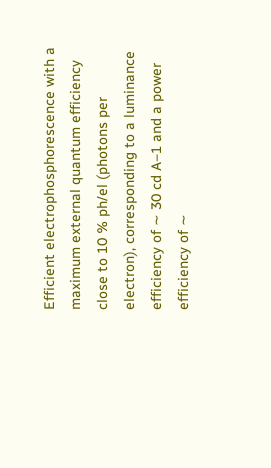Efficient electrophosphorescence with a maximum external quantum efficiency close to 10 % ph/el (photons per electron), corresponding to a luminance efficiency of ∼ 30 cd A–1 and a power efficiency of ∼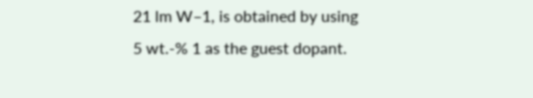21 lm W–1, is obtained by using 5 wt.-% 1 as the guest dopant.